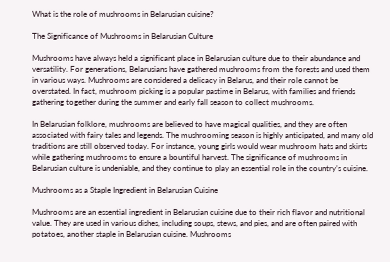What is the role of mushrooms in Belarusian cuisine?

The Significance of Mushrooms in Belarusian Culture

Mushrooms have always held a significant place in Belarusian culture due to their abundance and versatility. For generations, Belarusians have gathered mushrooms from the forests and used them in various ways. Mushrooms are considered a delicacy in Belarus, and their role cannot be overstated. In fact, mushroom picking is a popular pastime in Belarus, with families and friends gathering together during the summer and early fall season to collect mushrooms.

In Belarusian folklore, mushrooms are believed to have magical qualities, and they are often associated with fairy tales and legends. The mushrooming season is highly anticipated, and many old traditions are still observed today. For instance, young girls would wear mushroom hats and skirts while gathering mushrooms to ensure a bountiful harvest. The significance of mushrooms in Belarusian culture is undeniable, and they continue to play an essential role in the country’s cuisine.

Mushrooms as a Staple Ingredient in Belarusian Cuisine

Mushrooms are an essential ingredient in Belarusian cuisine due to their rich flavor and nutritional value. They are used in various dishes, including soups, stews, and pies, and are often paired with potatoes, another staple in Belarusian cuisine. Mushrooms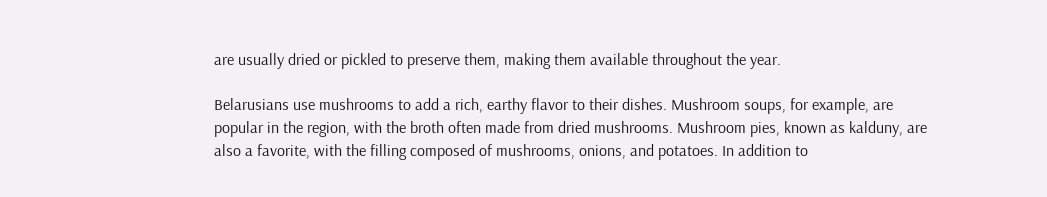are usually dried or pickled to preserve them, making them available throughout the year.

Belarusians use mushrooms to add a rich, earthy flavor to their dishes. Mushroom soups, for example, are popular in the region, with the broth often made from dried mushrooms. Mushroom pies, known as kalduny, are also a favorite, with the filling composed of mushrooms, onions, and potatoes. In addition to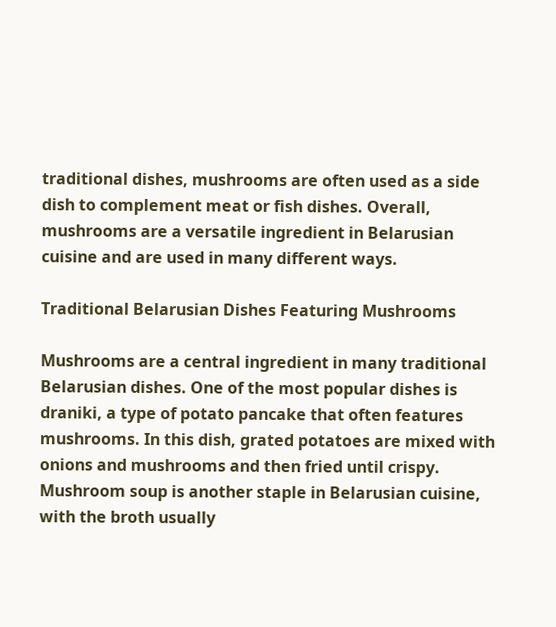traditional dishes, mushrooms are often used as a side dish to complement meat or fish dishes. Overall, mushrooms are a versatile ingredient in Belarusian cuisine and are used in many different ways.

Traditional Belarusian Dishes Featuring Mushrooms

Mushrooms are a central ingredient in many traditional Belarusian dishes. One of the most popular dishes is draniki, a type of potato pancake that often features mushrooms. In this dish, grated potatoes are mixed with onions and mushrooms and then fried until crispy. Mushroom soup is another staple in Belarusian cuisine, with the broth usually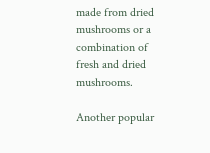made from dried mushrooms or a combination of fresh and dried mushrooms.

Another popular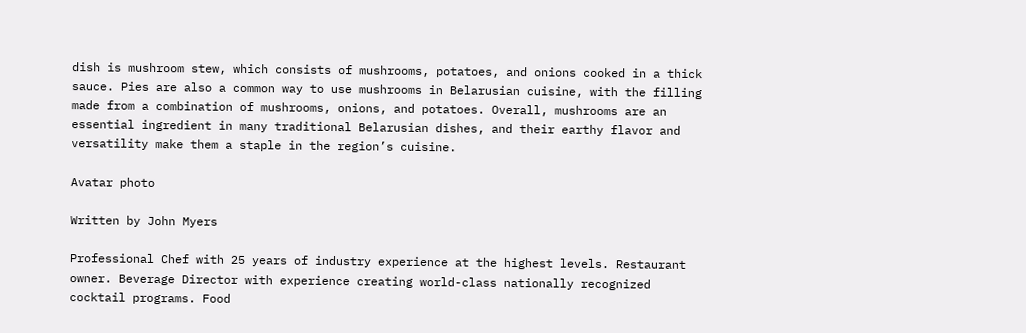dish is mushroom stew, which consists of mushrooms, potatoes, and onions cooked in a thick sauce. Pies are also a common way to use mushrooms in Belarusian cuisine, with the filling made from a combination of mushrooms, onions, and potatoes. Overall, mushrooms are an essential ingredient in many traditional Belarusian dishes, and their earthy flavor and versatility make them a staple in the region’s cuisine.

Avatar photo

Written by John Myers

Professional Chef with 25 years of industry experience at the highest levels. Restaurant owner. Beverage Director with experience creating world-class nationally recognized cocktail programs. Food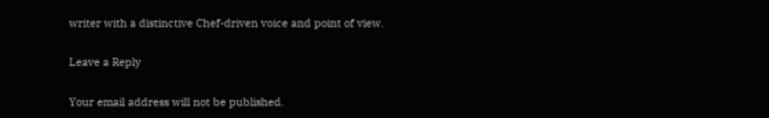writer with a distinctive Chef-driven voice and point of view.

Leave a Reply

Your email address will not be published.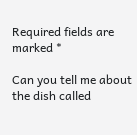Required fields are marked *

Can you tell me about the dish called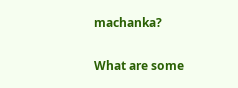machanka?

What are some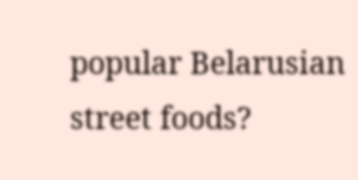popular Belarusian street foods?